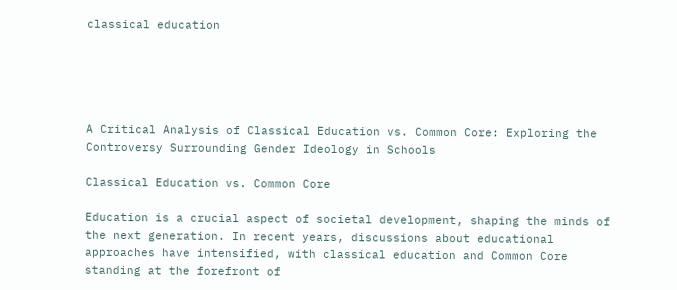classical education





A Critical Analysis of Classical Education vs. Common Core: Exploring the Controversy Surrounding Gender Ideology in Schools

Classical Education vs. Common Core

Education is a crucial aspect of societal development, shaping the minds of the next generation. In recent years, discussions about educational approaches have intensified, with classical education and Common Core standing at the forefront of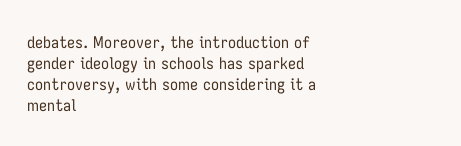debates. Moreover, the introduction of gender ideology in schools has sparked controversy, with some considering it a mental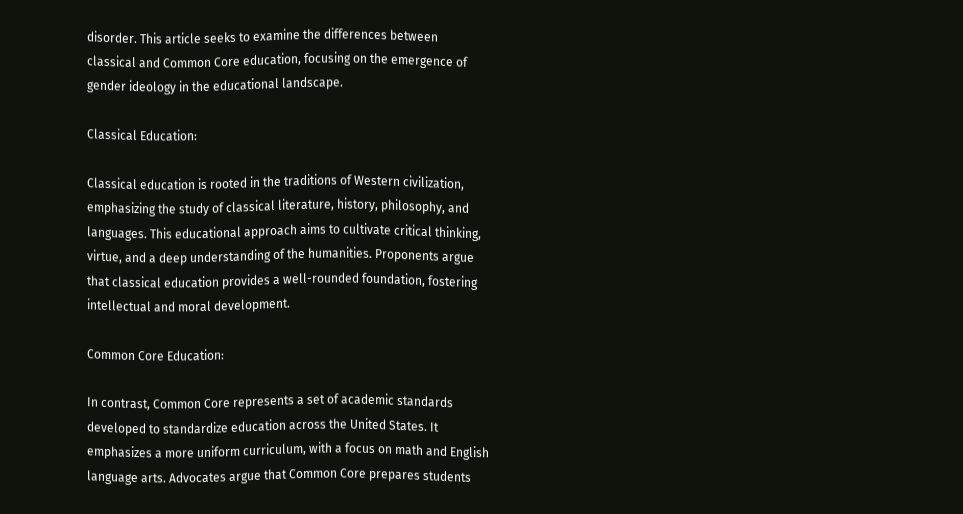disorder. This article seeks to examine the differences between classical and Common Core education, focusing on the emergence of gender ideology in the educational landscape.

Classical Education:

Classical education is rooted in the traditions of Western civilization, emphasizing the study of classical literature, history, philosophy, and languages. This educational approach aims to cultivate critical thinking, virtue, and a deep understanding of the humanities. Proponents argue that classical education provides a well-rounded foundation, fostering intellectual and moral development.

Common Core Education:

In contrast, Common Core represents a set of academic standards developed to standardize education across the United States. It emphasizes a more uniform curriculum, with a focus on math and English language arts. Advocates argue that Common Core prepares students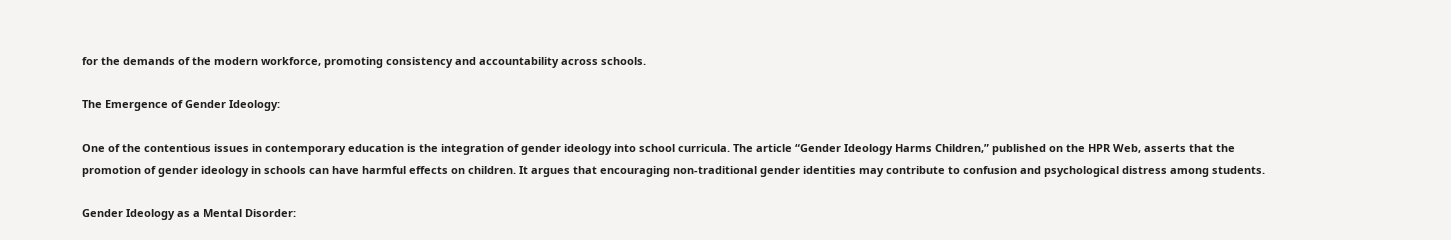for the demands of the modern workforce, promoting consistency and accountability across schools.

The Emergence of Gender Ideology:

One of the contentious issues in contemporary education is the integration of gender ideology into school curricula. The article “Gender Ideology Harms Children,” published on the HPR Web, asserts that the promotion of gender ideology in schools can have harmful effects on children. It argues that encouraging non-traditional gender identities may contribute to confusion and psychological distress among students.

Gender Ideology as a Mental Disorder: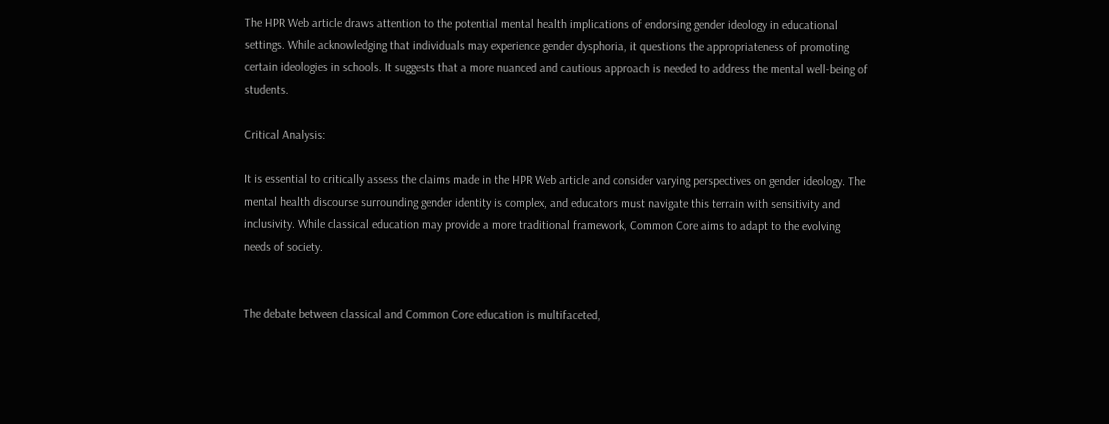The HPR Web article draws attention to the potential mental health implications of endorsing gender ideology in educational settings. While acknowledging that individuals may experience gender dysphoria, it questions the appropriateness of promoting certain ideologies in schools. It suggests that a more nuanced and cautious approach is needed to address the mental well-being of students.

Critical Analysis:

It is essential to critically assess the claims made in the HPR Web article and consider varying perspectives on gender ideology. The mental health discourse surrounding gender identity is complex, and educators must navigate this terrain with sensitivity and inclusivity. While classical education may provide a more traditional framework, Common Core aims to adapt to the evolving needs of society.


The debate between classical and Common Core education is multifaceted,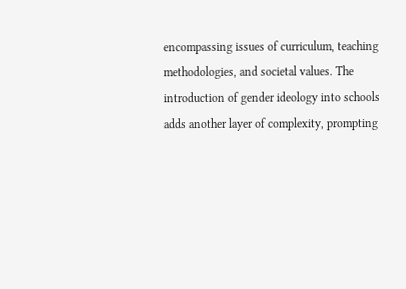encompassing issues of curriculum, teaching methodologies, and societal values. The introduction of gender ideology into schools adds another layer of complexity, prompting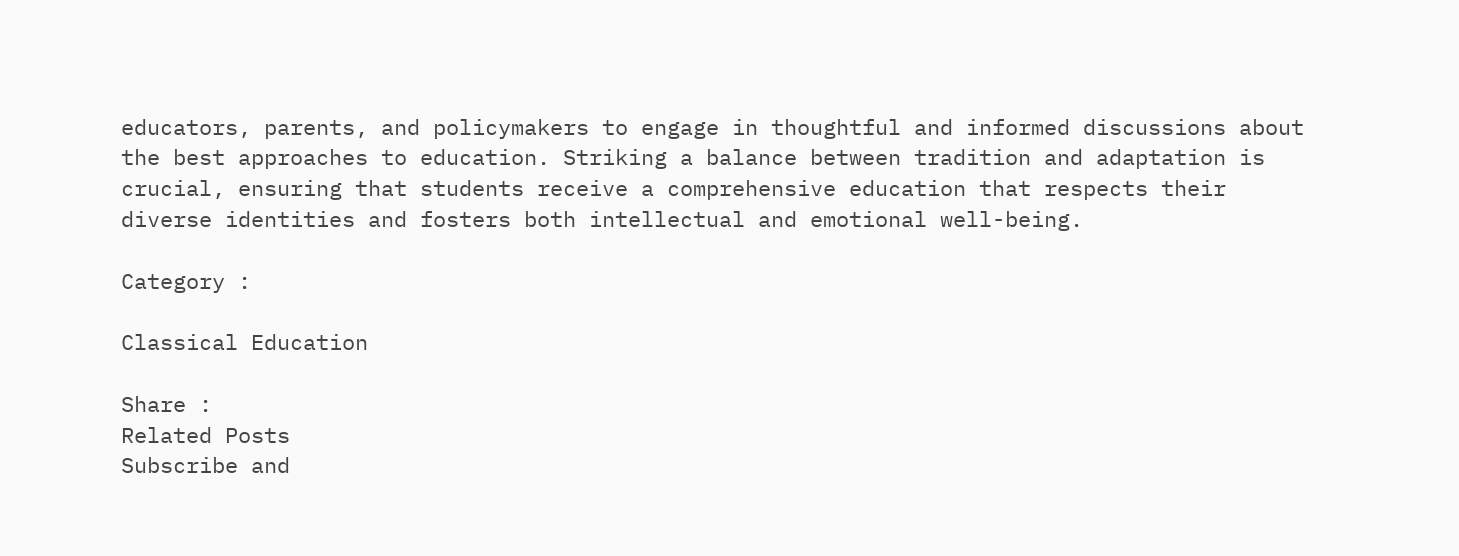educators, parents, and policymakers to engage in thoughtful and informed discussions about the best approaches to education. Striking a balance between tradition and adaptation is crucial, ensuring that students receive a comprehensive education that respects their diverse identities and fosters both intellectual and emotional well-being.

Category :

Classical Education

Share :
Related Posts
Subscribe and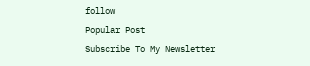follow
Popular Post
Subscribe To My Newsletter